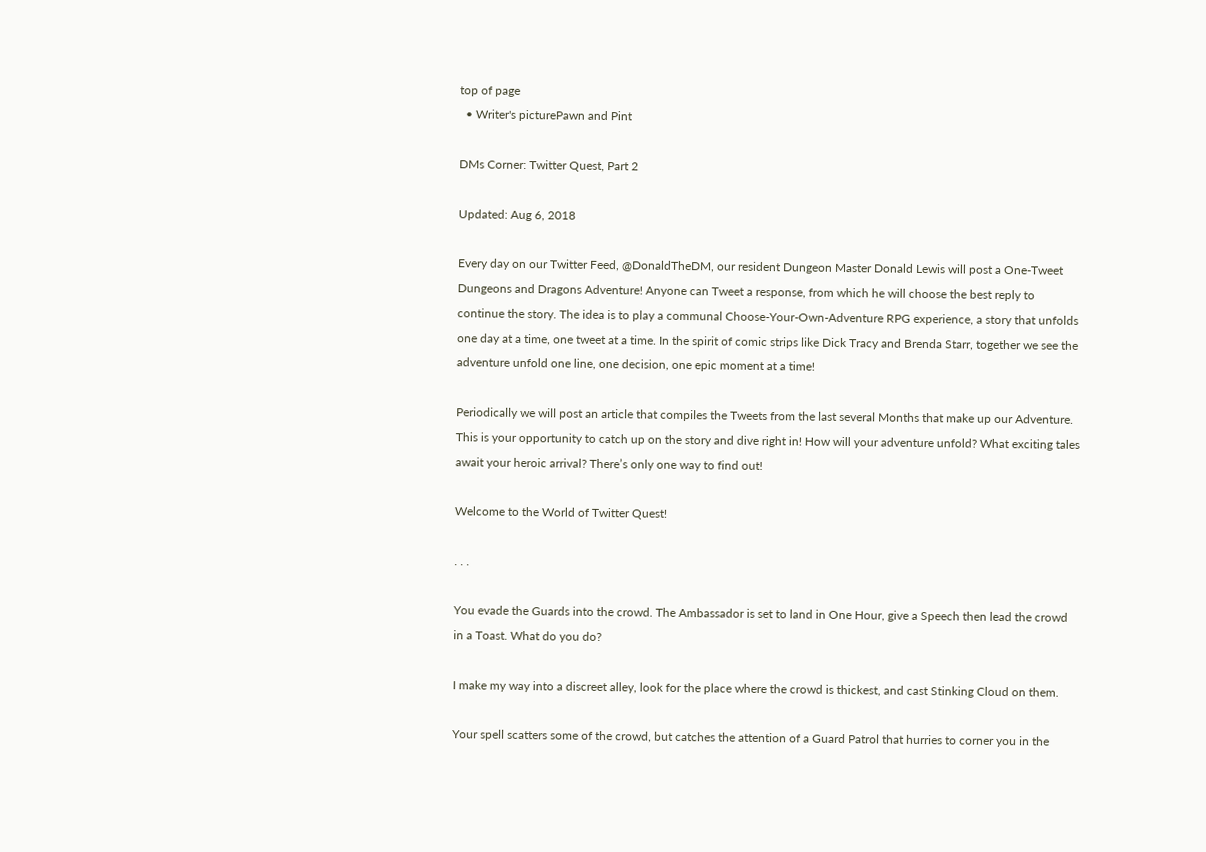top of page
  • Writer's picturePawn and Pint

DMs Corner: Twitter Quest, Part 2

Updated: Aug 6, 2018

Every day on our Twitter Feed, @DonaldTheDM, our resident Dungeon Master Donald Lewis will post a One-Tweet Dungeons and Dragons Adventure! Anyone can Tweet a response, from which he will choose the best reply to continue the story. The idea is to play a communal Choose-Your-Own-Adventure RPG experience, a story that unfolds one day at a time, one tweet at a time. In the spirit of comic strips like Dick Tracy and Brenda Starr, together we see the adventure unfold one line, one decision, one epic moment at a time!

Periodically we will post an article that compiles the Tweets from the last several Months that make up our Adventure. This is your opportunity to catch up on the story and dive right in! How will your adventure unfold? What exciting tales await your heroic arrival? There’s only one way to find out!

Welcome to the World of Twitter Quest!

. . .

You evade the Guards into the crowd. The Ambassador is set to land in One Hour, give a Speech then lead the crowd in a Toast. What do you do?

I make my way into a discreet alley, look for the place where the crowd is thickest, and cast Stinking Cloud on them.

Your spell scatters some of the crowd, but catches the attention of a Guard Patrol that hurries to corner you in the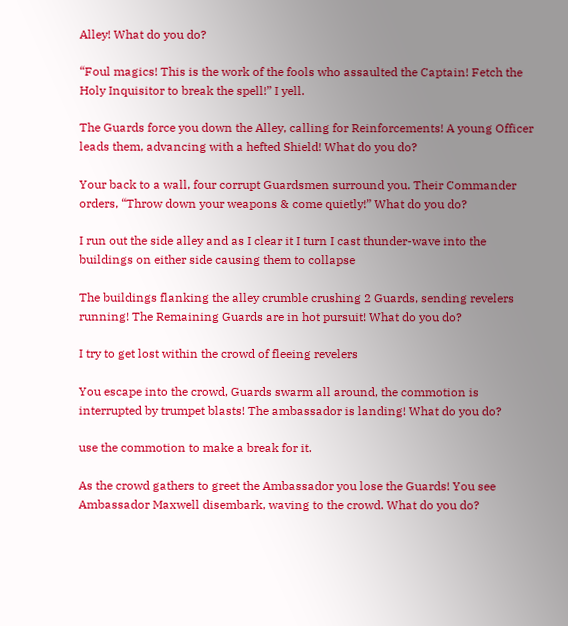Alley! What do you do?

“Foul magics! This is the work of the fools who assaulted the Captain! Fetch the Holy Inquisitor to break the spell!” I yell.

The Guards force you down the Alley, calling for Reinforcements! A young Officer leads them, advancing with a hefted Shield! What do you do?

Your back to a wall, four corrupt Guardsmen surround you. Their Commander orders, “Throw down your weapons & come quietly!” What do you do?

I run out the side alley and as I clear it I turn I cast thunder-wave into the buildings on either side causing them to collapse

The buildings flanking the alley crumble crushing 2 Guards, sending revelers running! The Remaining Guards are in hot pursuit! What do you do?

I try to get lost within the crowd of fleeing revelers

You escape into the crowd, Guards swarm all around, the commotion is interrupted by trumpet blasts! The ambassador is landing! What do you do?

use the commotion to make a break for it.

As the crowd gathers to greet the Ambassador you lose the Guards! You see Ambassador Maxwell disembark, waving to the crowd. What do you do?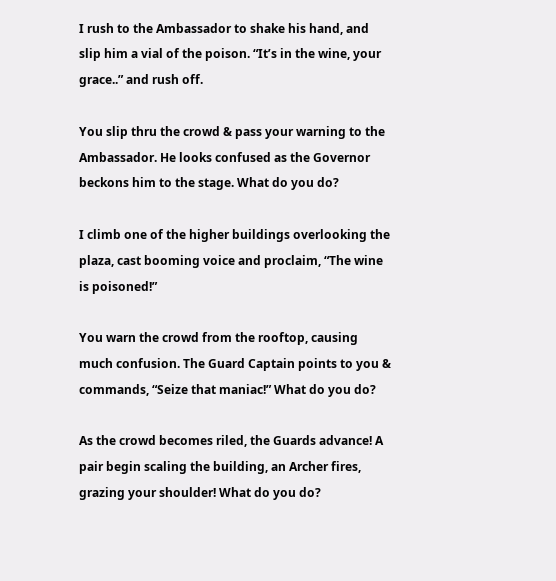I rush to the Ambassador to shake his hand, and slip him a vial of the poison. “It’s in the wine, your grace..” and rush off.

You slip thru the crowd & pass your warning to the Ambassador. He looks confused as the Governor beckons him to the stage. What do you do?

I climb one of the higher buildings overlooking the plaza, cast booming voice and proclaim, “The wine is poisoned!”

You warn the crowd from the rooftop, causing much confusion. The Guard Captain points to you & commands, “Seize that maniac!” What do you do?

As the crowd becomes riled, the Guards advance! A pair begin scaling the building, an Archer fires, grazing your shoulder! What do you do?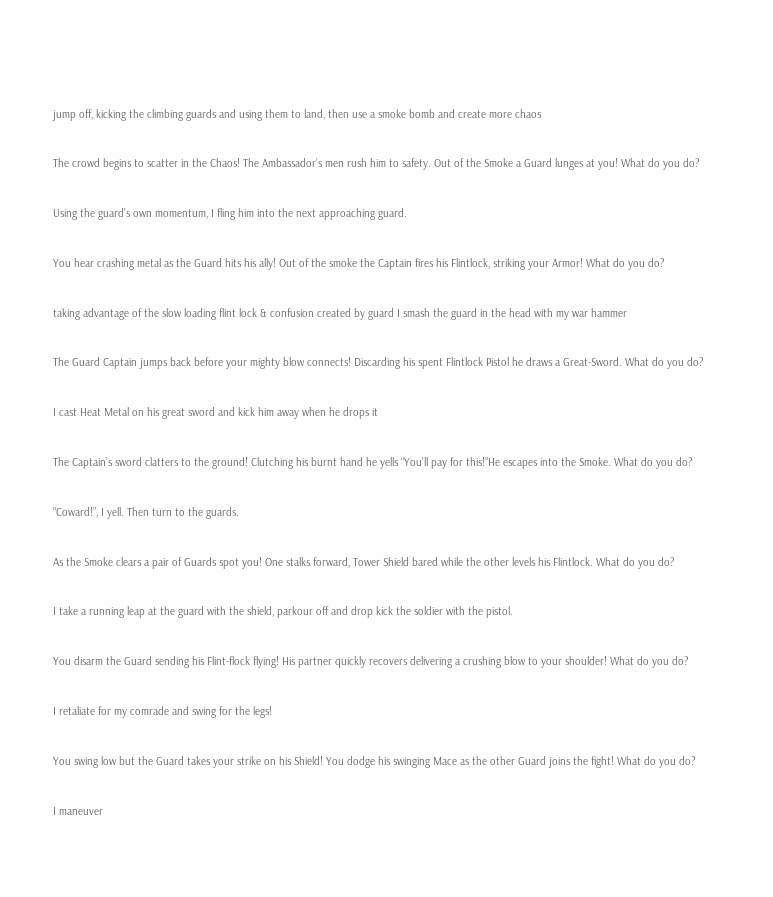jump off, kicking the climbing guards and using them to land, then use a smoke bomb and create more chaos

The crowd begins to scatter in the Chaos! The Ambassador’s men rush him to safety. Out of the Smoke a Guard lunges at you! What do you do?

Using the guard’s own momentum, I fling him into the next approaching guard.

You hear crashing metal as the Guard hits his ally! Out of the smoke the Captain fires his Flintlock, striking your Armor! What do you do?

taking advantage of the slow loading flint lock & confusion created by guard I smash the guard in the head with my war hammer

The Guard Captain jumps back before your mighty blow connects! Discarding his spent Flintlock Pistol he draws a Great-Sword. What do you do?

I cast Heat Metal on his great sword and kick him away when he drops it

The Captain’s sword clatters to the ground! Clutching his burnt hand he yells “You’ll pay for this!”He escapes into the Smoke. What do you do?

“Coward!”, I yell. Then turn to the guards.

As the Smoke clears a pair of Guards spot you! One stalks forward, Tower Shield bared while the other levels his Flintlock. What do you do?

I take a running leap at the guard with the shield, parkour off and drop kick the soldier with the pistol.

You disarm the Guard sending his Flint-flock flying! His partner quickly recovers delivering a crushing blow to your shoulder! What do you do?

I retaliate for my comrade and swing for the legs!

You swing low but the Guard takes your strike on his Shield! You dodge his swinging Mace as the other Guard joins the fight! What do you do?

I maneuver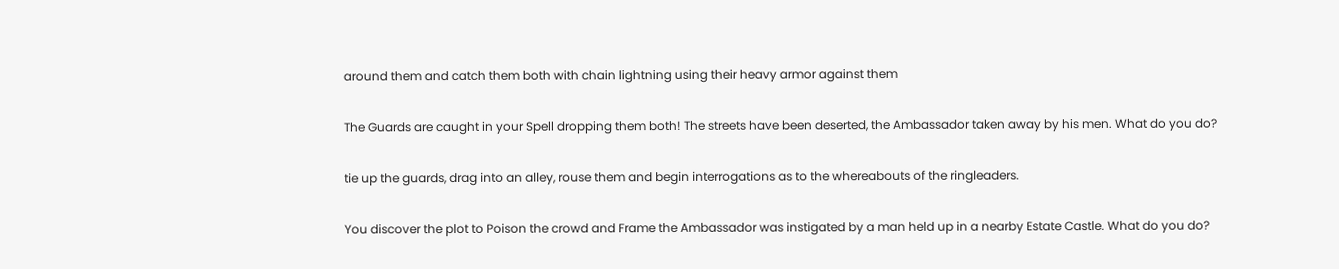around them and catch them both with chain lightning using their heavy armor against them

The Guards are caught in your Spell dropping them both! The streets have been deserted, the Ambassador taken away by his men. What do you do?

tie up the guards, drag into an alley, rouse them and begin interrogations as to the whereabouts of the ringleaders.

You discover the plot to Poison the crowd and Frame the Ambassador was instigated by a man held up in a nearby Estate Castle. What do you do?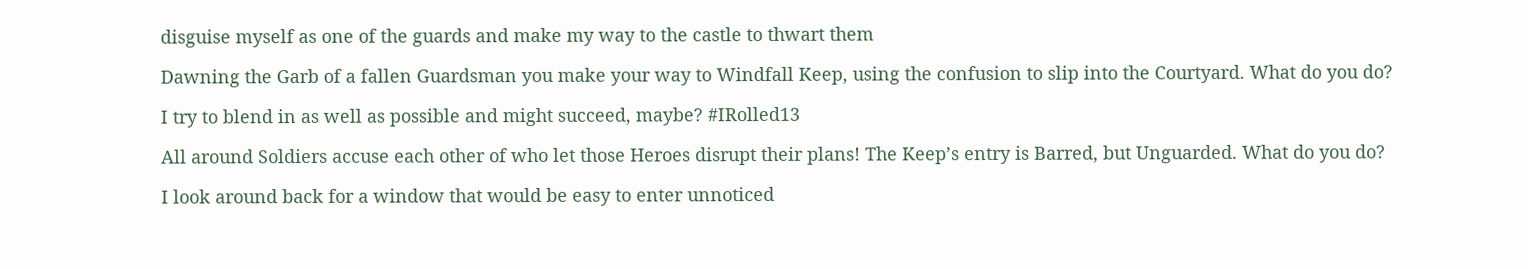disguise myself as one of the guards and make my way to the castle to thwart them

Dawning the Garb of a fallen Guardsman you make your way to Windfall Keep, using the confusion to slip into the Courtyard. What do you do?

I try to blend in as well as possible and might succeed, maybe? #IRolled13

All around Soldiers accuse each other of who let those Heroes disrupt their plans! The Keep’s entry is Barred, but Unguarded. What do you do?

I look around back for a window that would be easy to enter unnoticed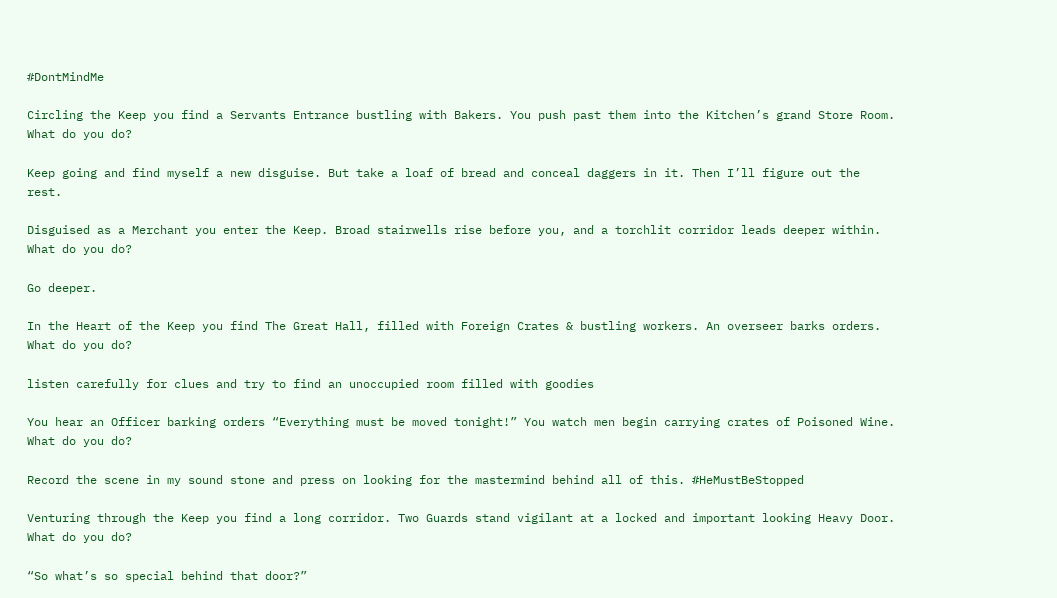#DontMindMe

Circling the Keep you find a Servants Entrance bustling with Bakers. You push past them into the Kitchen’s grand Store Room. What do you do?

Keep going and find myself a new disguise. But take a loaf of bread and conceal daggers in it. Then I’ll figure out the rest.

Disguised as a Merchant you enter the Keep. Broad stairwells rise before you, and a torchlit corridor leads deeper within. What do you do?

Go deeper.

In the Heart of the Keep you find The Great Hall, filled with Foreign Crates & bustling workers. An overseer barks orders. What do you do?

listen carefully for clues and try to find an unoccupied room filled with goodies

You hear an Officer barking orders “Everything must be moved tonight!” You watch men begin carrying crates of Poisoned Wine. What do you do?

Record the scene in my sound stone and press on looking for the mastermind behind all of this. #HeMustBeStopped

Venturing through the Keep you find a long corridor. Two Guards stand vigilant at a locked and important looking Heavy Door. What do you do?

“So what’s so special behind that door?”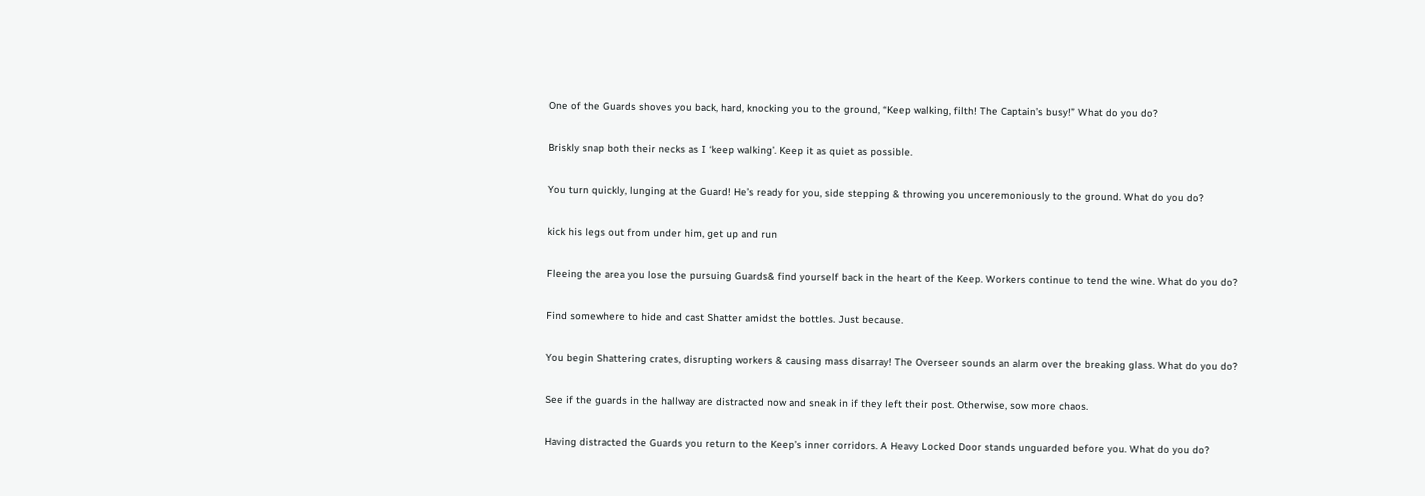One of the Guards shoves you back, hard, knocking you to the ground, “Keep walking, filth! The Captain’s busy!” What do you do?

Briskly snap both their necks as I ‘keep walking’. Keep it as quiet as possible.

You turn quickly, lunging at the Guard! He’s ready for you, side stepping & throwing you unceremoniously to the ground. What do you do?

kick his legs out from under him, get up and run

Fleeing the area you lose the pursuing Guards& find yourself back in the heart of the Keep. Workers continue to tend the wine. What do you do?

Find somewhere to hide and cast Shatter amidst the bottles. Just because.

You begin Shattering crates, disrupting workers & causing mass disarray! The Overseer sounds an alarm over the breaking glass. What do you do?

See if the guards in the hallway are distracted now and sneak in if they left their post. Otherwise, sow more chaos.

Having distracted the Guards you return to the Keep’s inner corridors. A Heavy Locked Door stands unguarded before you. What do you do?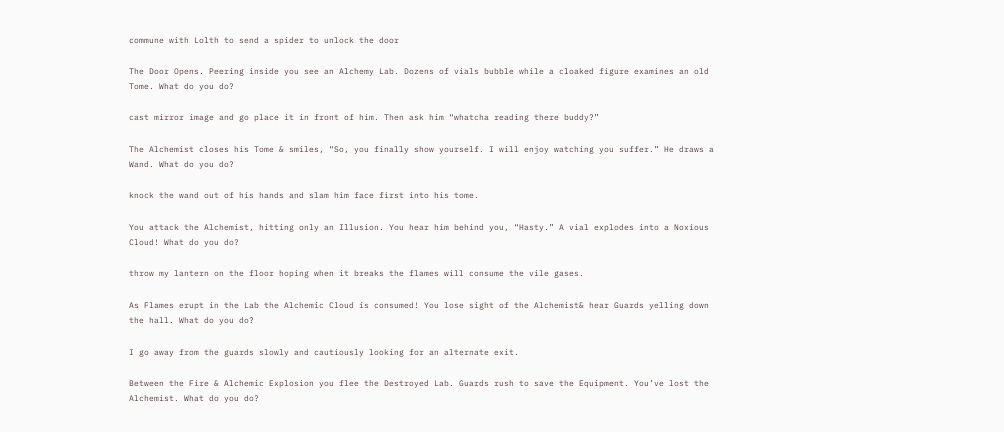commune with Lolth to send a spider to unlock the door

The Door Opens. Peering inside you see an Alchemy Lab. Dozens of vials bubble while a cloaked figure examines an old Tome. What do you do?

cast mirror image and go place it in front of him. Then ask him “whatcha reading there buddy?”

The Alchemist closes his Tome & smiles, “So, you finally show yourself. I will enjoy watching you suffer.” He draws a Wand. What do you do?

knock the wand out of his hands and slam him face first into his tome.

You attack the Alchemist, hitting only an Illusion. You hear him behind you, “Hasty.” A vial explodes into a Noxious Cloud! What do you do?

throw my lantern on the floor hoping when it breaks the flames will consume the vile gases.

As Flames erupt in the Lab the Alchemic Cloud is consumed! You lose sight of the Alchemist& hear Guards yelling down the hall. What do you do?

I go away from the guards slowly and cautiously looking for an alternate exit.

Between the Fire & Alchemic Explosion you flee the Destroyed Lab. Guards rush to save the Equipment. You’ve lost the Alchemist. What do you do?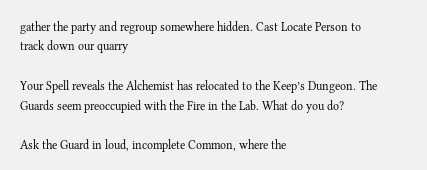gather the party and regroup somewhere hidden. Cast Locate Person to track down our quarry

Your Spell reveals the Alchemist has relocated to the Keep’s Dungeon. The Guards seem preoccupied with the Fire in the Lab. What do you do?

Ask the Guard in loud, incomplete Common, where the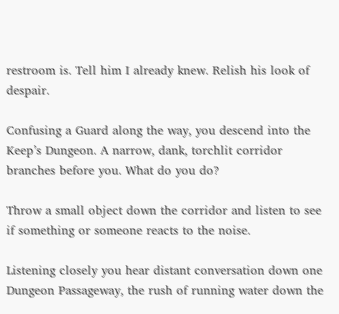restroom is. Tell him I already knew. Relish his look of despair.

Confusing a Guard along the way, you descend into the Keep’s Dungeon. A narrow, dank, torchlit corridor branches before you. What do you do?

Throw a small object down the corridor and listen to see if something or someone reacts to the noise.

Listening closely you hear distant conversation down one Dungeon Passageway, the rush of running water down the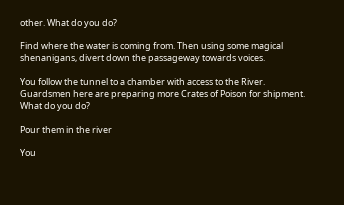other. What do you do?

Find where the water is coming from. Then using some magical shenanigans, divert down the passageway towards voices.

You follow the tunnel to a chamber with access to the River. Guardsmen here are preparing more Crates of Poison for shipment. What do you do?

Pour them in the river

You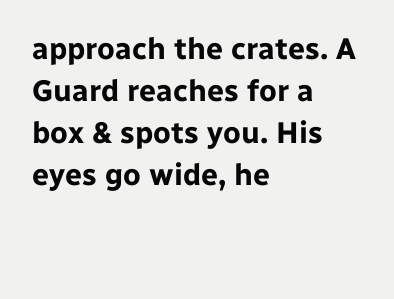approach the crates. A Guard reaches for a box & spots you. His eyes go wide, he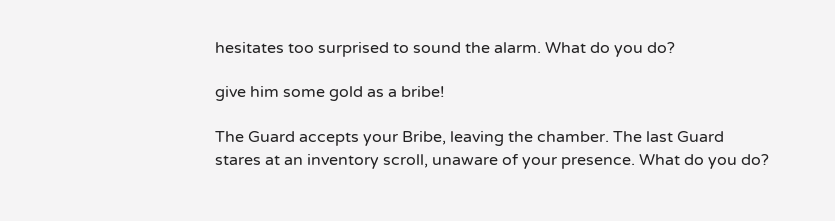hesitates too surprised to sound the alarm. What do you do?

give him some gold as a bribe!

The Guard accepts your Bribe, leaving the chamber. The last Guard stares at an inventory scroll, unaware of your presence. What do you do?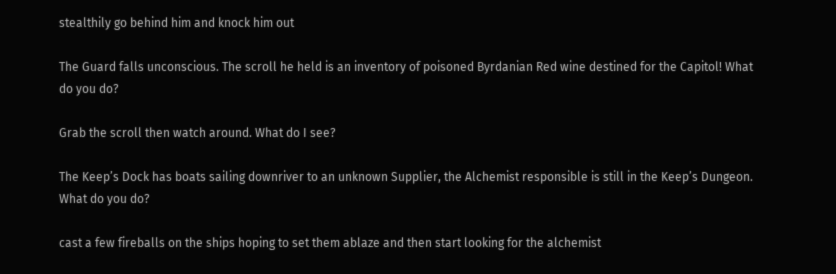stealthily go behind him and knock him out

The Guard falls unconscious. The scroll he held is an inventory of poisoned Byrdanian Red wine destined for the Capitol! What do you do?

Grab the scroll then watch around. What do I see?

The Keep’s Dock has boats sailing downriver to an unknown Supplier, the Alchemist responsible is still in the Keep’s Dungeon. What do you do?

cast a few fireballs on the ships hoping to set them ablaze and then start looking for the alchemist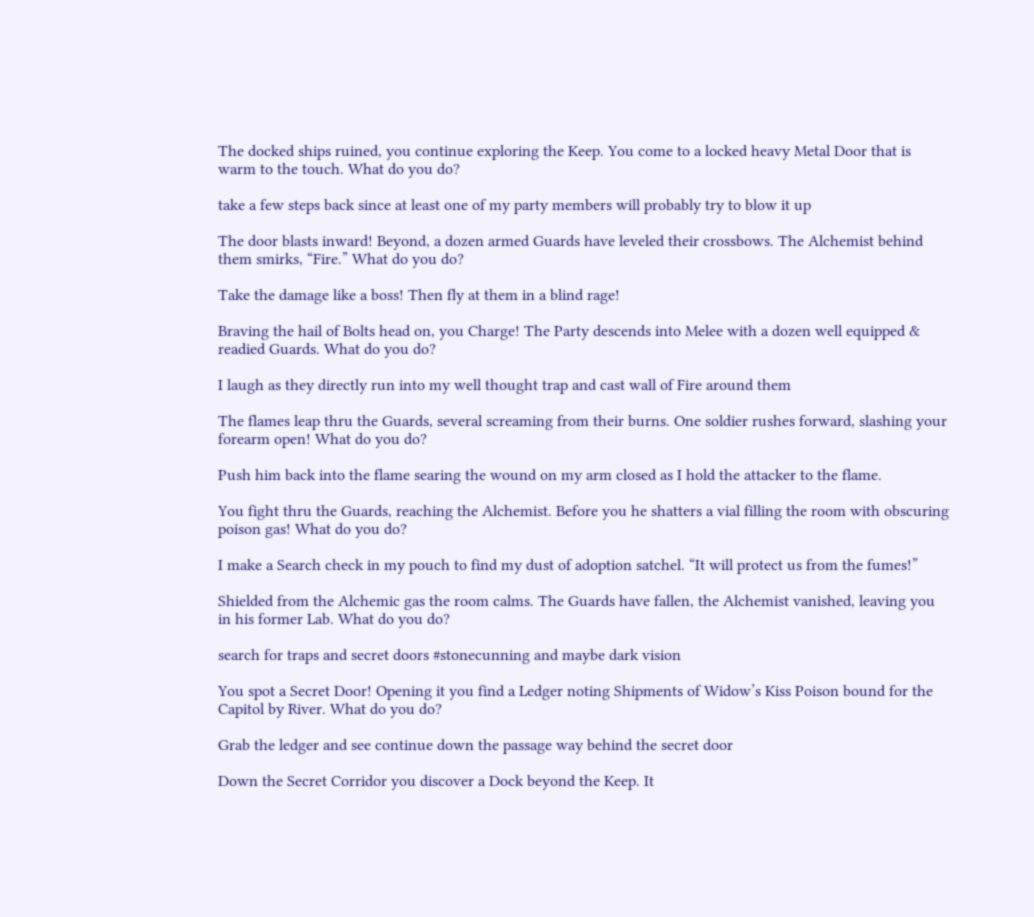The docked ships ruined, you continue exploring the Keep. You come to a locked heavy Metal Door that is warm to the touch. What do you do?

take a few steps back since at least one of my party members will probably try to blow it up

The door blasts inward! Beyond, a dozen armed Guards have leveled their crossbows. The Alchemist behind them smirks, “Fire.” What do you do?

Take the damage like a boss! Then fly at them in a blind rage!

Braving the hail of Bolts head on, you Charge! The Party descends into Melee with a dozen well equipped & readied Guards. What do you do?

I laugh as they directly run into my well thought trap and cast wall of Fire around them

The flames leap thru the Guards, several screaming from their burns. One soldier rushes forward, slashing your forearm open! What do you do?

Push him back into the flame searing the wound on my arm closed as I hold the attacker to the flame.

You fight thru the Guards, reaching the Alchemist. Before you he shatters a vial filling the room with obscuring poison gas! What do you do?

I make a Search check in my pouch to find my dust of adoption satchel. “It will protect us from the fumes!”

Shielded from the Alchemic gas the room calms. The Guards have fallen, the Alchemist vanished, leaving you in his former Lab. What do you do?

search for traps and secret doors #stonecunning and maybe dark vision

You spot a Secret Door! Opening it you find a Ledger noting Shipments of Widow’s Kiss Poison bound for the Capitol by River. What do you do?

Grab the ledger and see continue down the passage way behind the secret door

Down the Secret Corridor you discover a Dock beyond the Keep. It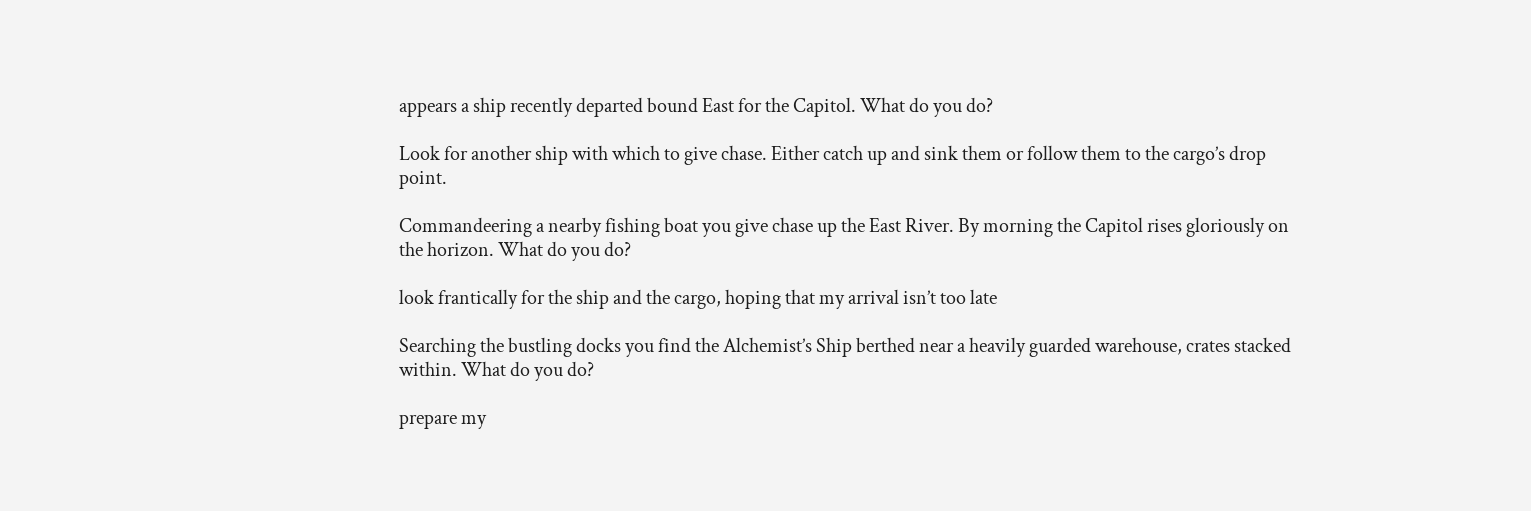appears a ship recently departed bound East for the Capitol. What do you do?

Look for another ship with which to give chase. Either catch up and sink them or follow them to the cargo’s drop point.

Commandeering a nearby fishing boat you give chase up the East River. By morning the Capitol rises gloriously on the horizon. What do you do?

look frantically for the ship and the cargo, hoping that my arrival isn’t too late

Searching the bustling docks you find the Alchemist’s Ship berthed near a heavily guarded warehouse, crates stacked within. What do you do?

prepare my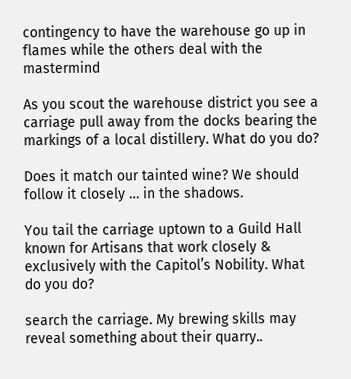contingency to have the warehouse go up in flames while the others deal with the mastermind

As you scout the warehouse district you see a carriage pull away from the docks bearing the markings of a local distillery. What do you do?

Does it match our tainted wine? We should follow it closely … in the shadows.

You tail the carriage uptown to a Guild Hall known for Artisans that work closely & exclusively with the Capitol’s Nobility. What do you do?

search the carriage. My brewing skills may reveal something about their quarry..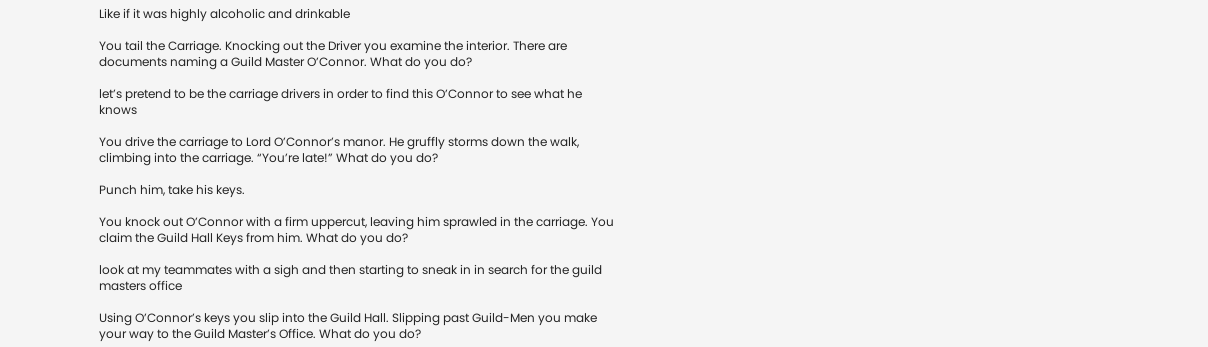Like if it was highly alcoholic and drinkable

You tail the Carriage. Knocking out the Driver you examine the interior. There are documents naming a Guild Master O’Connor. What do you do?

let’s pretend to be the carriage drivers in order to find this O’Connor to see what he knows

You drive the carriage to Lord O’Connor’s manor. He gruffly storms down the walk, climbing into the carriage. “You’re late!” What do you do?

Punch him, take his keys.

You knock out O’Connor with a firm uppercut, leaving him sprawled in the carriage. You claim the Guild Hall Keys from him. What do you do?

look at my teammates with a sigh and then starting to sneak in in search for the guild masters office

Using O’Connor’s keys you slip into the Guild Hall. Slipping past Guild-Men you make your way to the Guild Master’s Office. What do you do?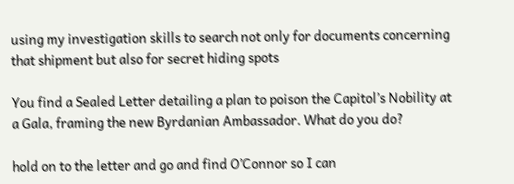using my investigation skills to search not only for documents concerning that shipment but also for secret hiding spots

You find a Sealed Letter detailing a plan to poison the Capitol’s Nobility at a Gala, framing the new Byrdanian Ambassador. What do you do?

hold on to the letter and go and find O’Connor so I can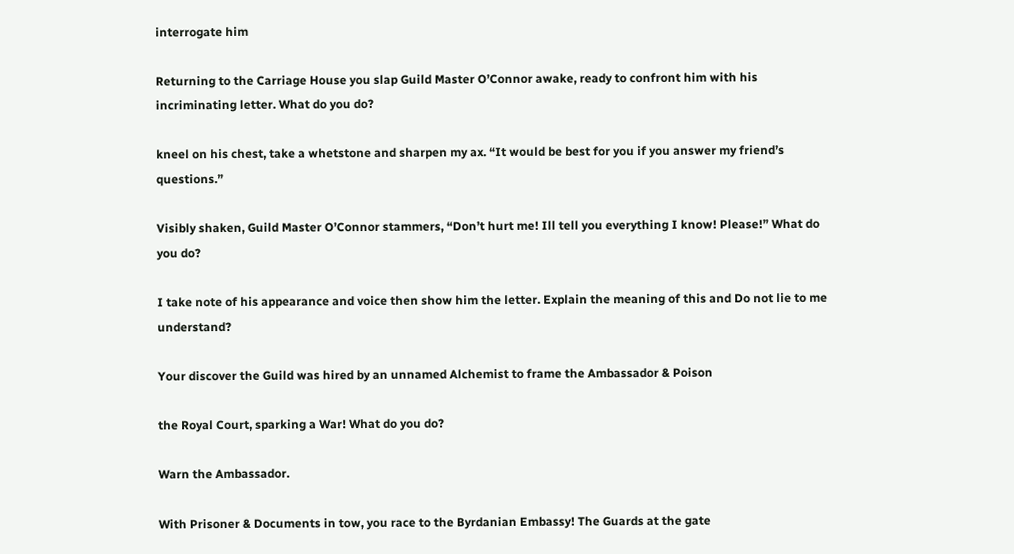interrogate him

Returning to the Carriage House you slap Guild Master O’Connor awake, ready to confront him with his incriminating letter. What do you do?

kneel on his chest, take a whetstone and sharpen my ax. “It would be best for you if you answer my friend’s questions.”

Visibly shaken, Guild Master O’Connor stammers, “Don’t hurt me! Ill tell you everything I know! Please!” What do you do?

I take note of his appearance and voice then show him the letter. Explain the meaning of this and Do not lie to me understand?

Your discover the Guild was hired by an unnamed Alchemist to frame the Ambassador & Poison

the Royal Court, sparking a War! What do you do?

Warn the Ambassador.

With Prisoner & Documents in tow, you race to the Byrdanian Embassy! The Guards at the gate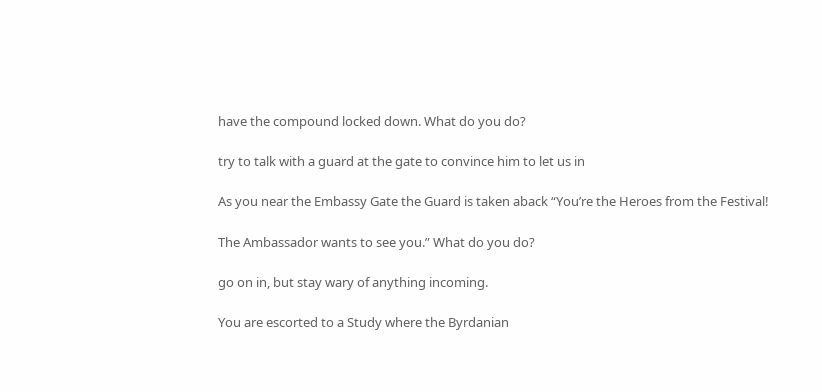have the compound locked down. What do you do?

try to talk with a guard at the gate to convince him to let us in

As you near the Embassy Gate the Guard is taken aback “You’re the Heroes from the Festival!

The Ambassador wants to see you.” What do you do?

go on in, but stay wary of anything incoming.

You are escorted to a Study where the Byrdanian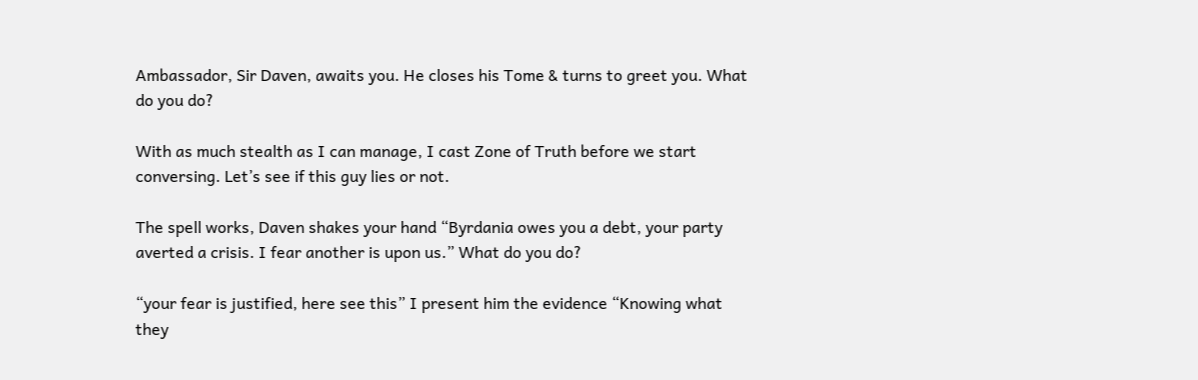Ambassador, Sir Daven, awaits you. He closes his Tome & turns to greet you. What do you do?

With as much stealth as I can manage, I cast Zone of Truth before we start conversing. Let’s see if this guy lies or not.

The spell works, Daven shakes your hand “Byrdania owes you a debt, your party averted a crisis. I fear another is upon us.” What do you do?

“your fear is justified, here see this” I present him the evidence “Knowing what they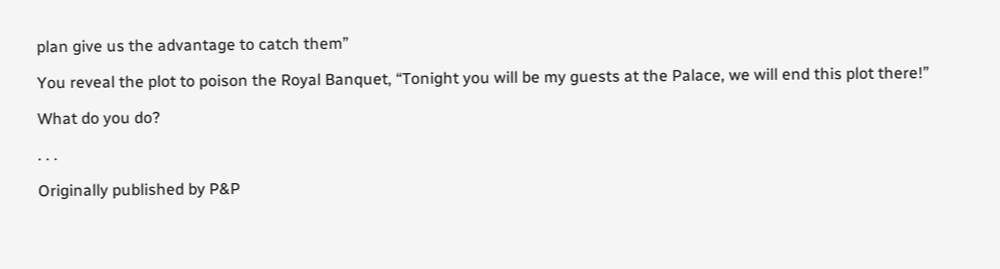plan give us the advantage to catch them”

You reveal the plot to poison the Royal Banquet, “Tonight you will be my guests at the Palace, we will end this plot there!”

What do you do?

. . .

Originally published by P&P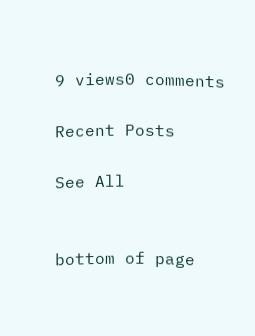9 views0 comments

Recent Posts

See All


bottom of page